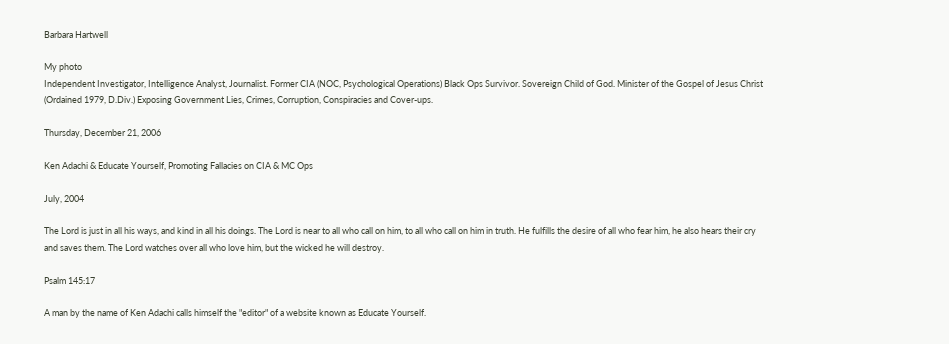Barbara Hartwell

My photo
Independent Investigator, Intelligence Analyst, Journalist. Former CIA (NOC, Psychological Operations) Black Ops Survivor. Sovereign Child of God. Minister of the Gospel of Jesus Christ (Ordained 1979, D.Div.) Exposing Government Lies, Crimes, Corruption, Conspiracies and Cover-ups.

Thursday, December 21, 2006

Ken Adachi & Educate Yourself, Promoting Fallacies on CIA & MC Ops

July, 2004

The Lord is just in all his ways, and kind in all his doings. The Lord is near to all who call on him, to all who call on him in truth. He fulfills the desire of all who fear him, he also hears their cry and saves them. The Lord watches over all who love him, but the wicked he will destroy.

Psalm 145:17

A man by the name of Ken Adachi calls himself the "editor" of a website known as Educate Yourself.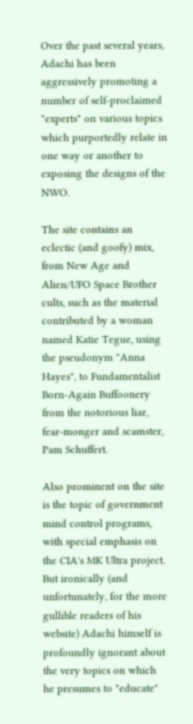Over the past several years, Adachi has been aggressively promoting a number of self-proclaimed "experts" on various topics which purportedly relate in one way or another to exposing the designs of the NWO.

The site contains an eclectic (and goofy) mix, from New Age and Alien/UFO Space Brother cults, such as the material contributed by a woman named Katie Tegue, using the pseudonym "Anna Hayes", to Fundamentalist Born-Again Buffoonery from the notorious liar, fear-monger and scamster, Pam Schuffert.

Also prominent on the site is the topic of government mind control programs, with special emphasis on the CIA's MK Ultra project. But ironically (and unfortunately, for the more gullible readers of his website) Adachi himself is profoundly ignorant about the very topics on which he presumes to "educate"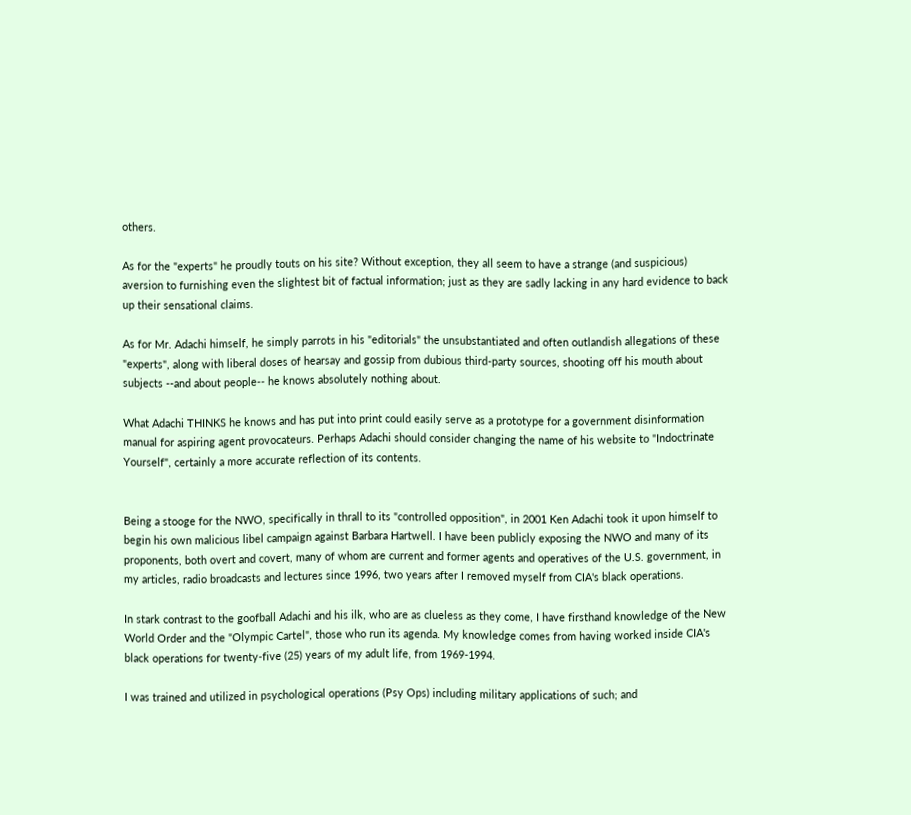others.

As for the "experts" he proudly touts on his site? Without exception, they all seem to have a strange (and suspicious) aversion to furnishing even the slightest bit of factual information; just as they are sadly lacking in any hard evidence to back up their sensational claims.

As for Mr. Adachi himself, he simply parrots in his "editorials" the unsubstantiated and often outlandish allegations of these "experts", along with liberal doses of hearsay and gossip from dubious third-party sources, shooting off his mouth about subjects --and about people-- he knows absolutely nothing about.

What Adachi THINKS he knows and has put into print could easily serve as a prototype for a government disinformation manual for aspiring agent provocateurs. Perhaps Adachi should consider changing the name of his website to "Indoctrinate Yourself", certainly a more accurate reflection of its contents.


Being a stooge for the NWO, specifically in thrall to its "controlled opposition", in 2001 Ken Adachi took it upon himself to begin his own malicious libel campaign against Barbara Hartwell. I have been publicly exposing the NWO and many of its proponents, both overt and covert, many of whom are current and former agents and operatives of the U.S. government, in my articles, radio broadcasts and lectures since 1996, two years after I removed myself from CIA's black operations.

In stark contrast to the goofball Adachi and his ilk, who are as clueless as they come, I have firsthand knowledge of the New World Order and the "Olympic Cartel", those who run its agenda. My knowledge comes from having worked inside CIA's black operations for twenty-five (25) years of my adult life, from 1969-1994.

I was trained and utilized in psychological operations (Psy Ops) including military applications of such; and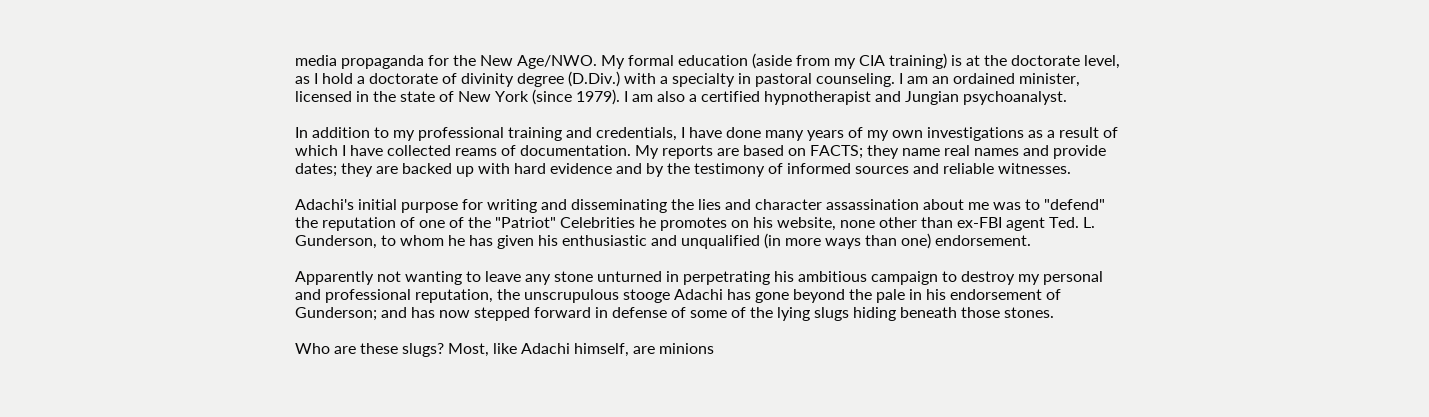media propaganda for the New Age/NWO. My formal education (aside from my CIA training) is at the doctorate level, as I hold a doctorate of divinity degree (D.Div.) with a specialty in pastoral counseling. I am an ordained minister, licensed in the state of New York (since 1979). I am also a certified hypnotherapist and Jungian psychoanalyst.

In addition to my professional training and credentials, I have done many years of my own investigations as a result of which I have collected reams of documentation. My reports are based on FACTS; they name real names and provide dates; they are backed up with hard evidence and by the testimony of informed sources and reliable witnesses.

Adachi's initial purpose for writing and disseminating the lies and character assassination about me was to "defend" the reputation of one of the "Patriot" Celebrities he promotes on his website, none other than ex-FBI agent Ted. L. Gunderson, to whom he has given his enthusiastic and unqualified (in more ways than one) endorsement.

Apparently not wanting to leave any stone unturned in perpetrating his ambitious campaign to destroy my personal and professional reputation, the unscrupulous stooge Adachi has gone beyond the pale in his endorsement of Gunderson; and has now stepped forward in defense of some of the lying slugs hiding beneath those stones.

Who are these slugs? Most, like Adachi himself, are minions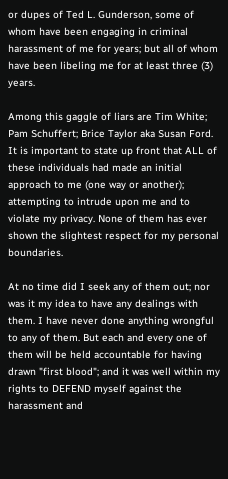or dupes of Ted L. Gunderson, some of whom have been engaging in criminal harassment of me for years; but all of whom have been libeling me for at least three (3) years.

Among this gaggle of liars are Tim White; Pam Schuffert; Brice Taylor aka Susan Ford. It is important to state up front that ALL of these individuals had made an initial approach to me (one way or another); attempting to intrude upon me and to violate my privacy. None of them has ever shown the slightest respect for my personal boundaries.

At no time did I seek any of them out; nor was it my idea to have any dealings with them. I have never done anything wrongful to any of them. But each and every one of them will be held accountable for having drawn "first blood"; and it was well within my rights to DEFEND myself against the harassment and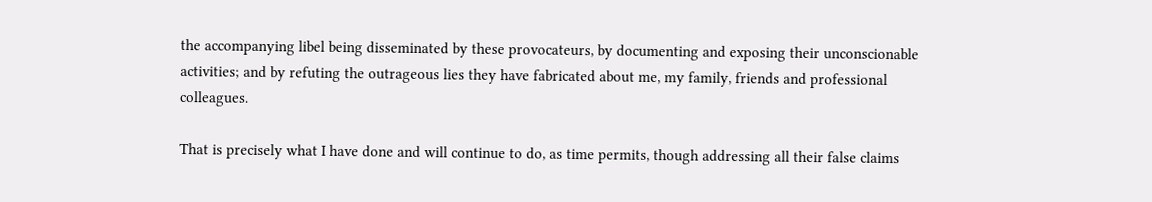the accompanying libel being disseminated by these provocateurs, by documenting and exposing their unconscionable activities; and by refuting the outrageous lies they have fabricated about me, my family, friends and professional colleagues.

That is precisely what I have done and will continue to do, as time permits, though addressing all their false claims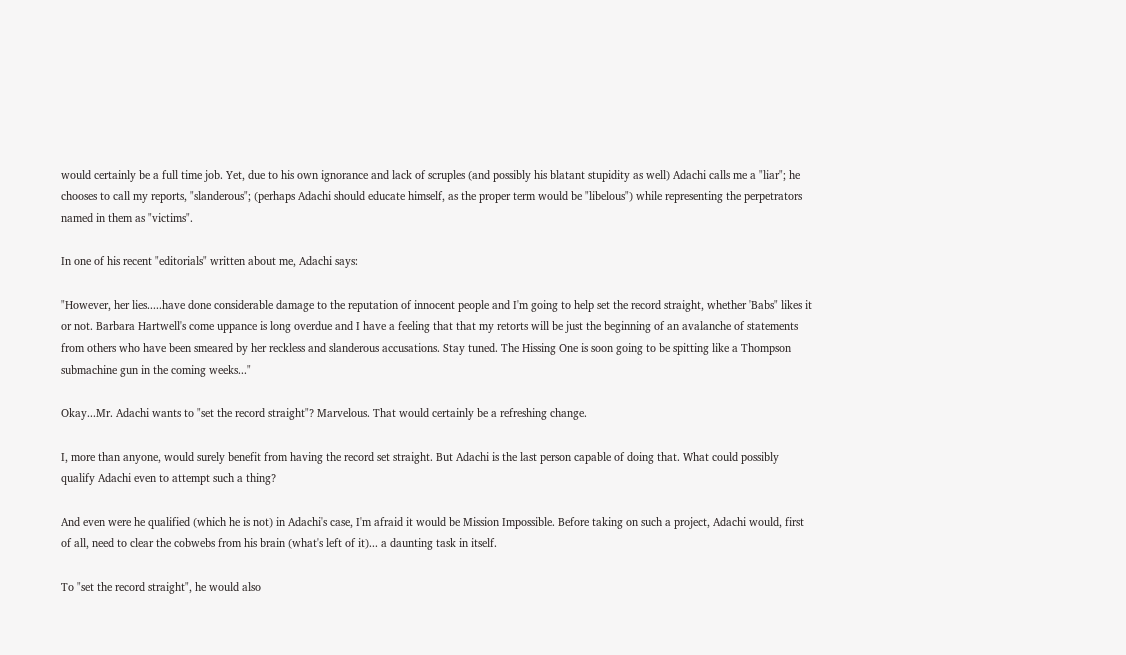would certainly be a full time job. Yet, due to his own ignorance and lack of scruples (and possibly his blatant stupidity as well) Adachi calls me a "liar"; he chooses to call my reports, "slanderous"; (perhaps Adachi should educate himself, as the proper term would be "libelous") while representing the perpetrators named in them as "victims".

In one of his recent "editorials" written about me, Adachi says:

"However, her lies.....have done considerable damage to the reputation of innocent people and I'm going to help set the record straight, whether 'Babs" likes it or not. Barbara Hartwell's come uppance is long overdue and I have a feeling that that my retorts will be just the beginning of an avalanche of statements from others who have been smeared by her reckless and slanderous accusations. Stay tuned. The Hissing One is soon going to be spitting like a Thompson submachine gun in the coming weeks..."

Okay...Mr. Adachi wants to "set the record straight"? Marvelous. That would certainly be a refreshing change.

I, more than anyone, would surely benefit from having the record set straight. But Adachi is the last person capable of doing that. What could possibly qualify Adachi even to attempt such a thing?

And even were he qualified (which he is not) in Adachi's case, I'm afraid it would be Mission Impossible. Before taking on such a project, Adachi would, first of all, need to clear the cobwebs from his brain (what's left of it)... a daunting task in itself.

To "set the record straight", he would also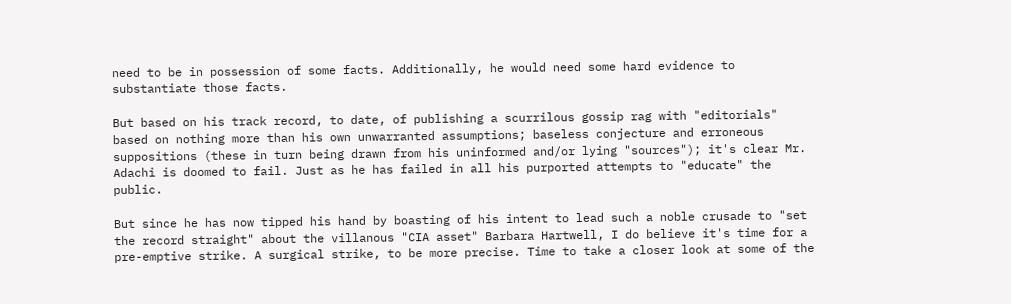need to be in possession of some facts. Additionally, he would need some hard evidence to substantiate those facts.

But based on his track record, to date, of publishing a scurrilous gossip rag with "editorials" based on nothing more than his own unwarranted assumptions; baseless conjecture and erroneous suppositions (these in turn being drawn from his uninformed and/or lying "sources"); it's clear Mr. Adachi is doomed to fail. Just as he has failed in all his purported attempts to "educate" the public.

But since he has now tipped his hand by boasting of his intent to lead such a noble crusade to "set the record straight" about the villanous "CIA asset" Barbara Hartwell, I do believe it's time for a pre-emptive strike. A surgical strike, to be more precise. Time to take a closer look at some of the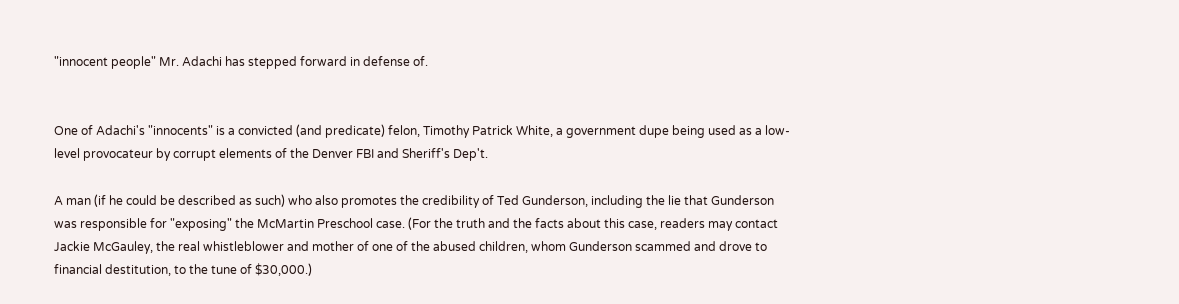"innocent people" Mr. Adachi has stepped forward in defense of.


One of Adachi's "innocents" is a convicted (and predicate) felon, Timothy Patrick White, a government dupe being used as a low-level provocateur by corrupt elements of the Denver FBI and Sheriff's Dep't.

A man (if he could be described as such) who also promotes the credibility of Ted Gunderson, including the lie that Gunderson was responsible for "exposing" the McMartin Preschool case. (For the truth and the facts about this case, readers may contact Jackie McGauley, the real whistleblower and mother of one of the abused children, whom Gunderson scammed and drove to financial destitution, to the tune of $30,000.)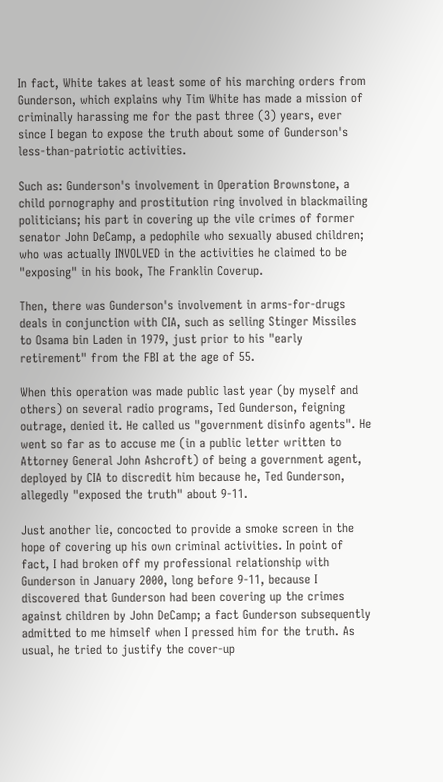In fact, White takes at least some of his marching orders from Gunderson, which explains why Tim White has made a mission of criminally harassing me for the past three (3) years, ever since I began to expose the truth about some of Gunderson's less-than-patriotic activities.

Such as: Gunderson's involvement in Operation Brownstone, a child pornography and prostitution ring involved in blackmailing politicians; his part in covering up the vile crimes of former senator John DeCamp, a pedophile who sexually abused children; who was actually INVOLVED in the activities he claimed to be "exposing" in his book, The Franklin Coverup.

Then, there was Gunderson's involvement in arms-for-drugs deals in conjunction with CIA, such as selling Stinger Missiles to Osama bin Laden in 1979, just prior to his "early retirement" from the FBI at the age of 55.

When this operation was made public last year (by myself and others) on several radio programs, Ted Gunderson, feigning outrage, denied it. He called us "government disinfo agents". He went so far as to accuse me (in a public letter written to Attorney General John Ashcroft) of being a government agent, deployed by CIA to discredit him because he, Ted Gunderson, allegedly "exposed the truth" about 9-11.

Just another lie, concocted to provide a smoke screen in the hope of covering up his own criminal activities. In point of fact, I had broken off my professional relationship with Gunderson in January 2000, long before 9-11, because I discovered that Gunderson had been covering up the crimes against children by John DeCamp; a fact Gunderson subsequently admitted to me himself when I pressed him for the truth. As usual, he tried to justify the cover-up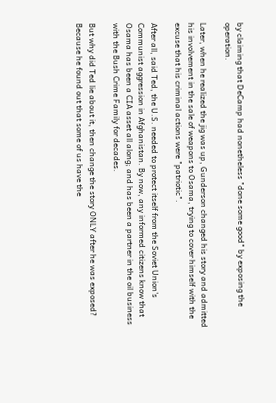by claiming that DeCamp had nonetheless "done some good" by exposing the operation.

Later, when he realized the jig was up, Gunderson changed his story and admitted his involvement in the sale of weapons to Osama, trying to cover himself with the excuse that his criminal actions were "patriotic".

After all, said Ted, the U.S. needed to protect itself from the Soviet Union's Communist aggression in Afghanistan. By now, any informed citizens know that Osama has been a CIA asset all along; and has been a partner in the oil business with the Bush Crime Family for decades.

But why did Ted lie about it, then change the story ONLY after he was exposed? Because he found out that some of us have the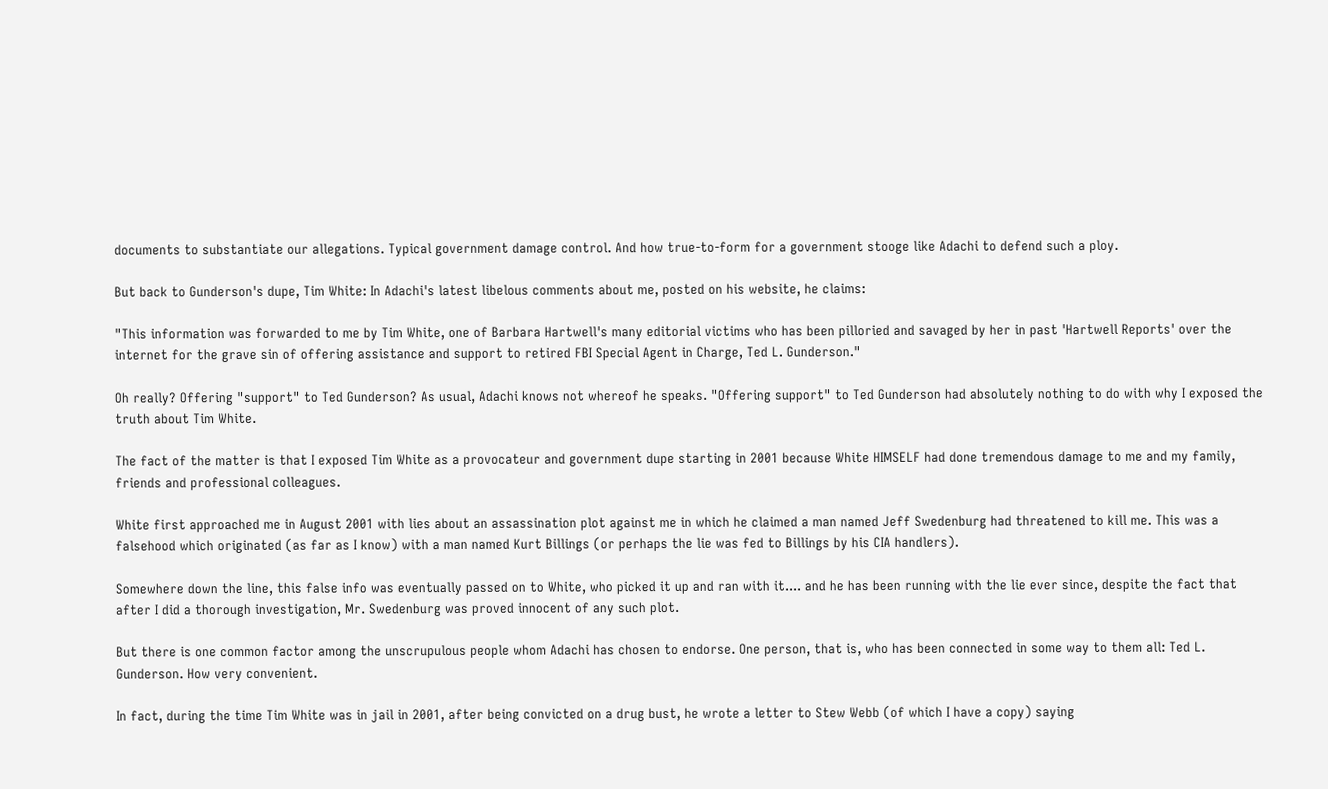documents to substantiate our allegations. Typical government damage control. And how true-to-form for a government stooge like Adachi to defend such a ploy.

But back to Gunderson's dupe, Tim White: In Adachi's latest libelous comments about me, posted on his website, he claims:

"This information was forwarded to me by Tim White, one of Barbara Hartwell's many editorial victims who has been pilloried and savaged by her in past 'Hartwell Reports' over the internet for the grave sin of offering assistance and support to retired FBI Special Agent in Charge, Ted L. Gunderson."

Oh really? Offering "support" to Ted Gunderson? As usual, Adachi knows not whereof he speaks. "Offering support" to Ted Gunderson had absolutely nothing to do with why I exposed the truth about Tim White.

The fact of the matter is that I exposed Tim White as a provocateur and government dupe starting in 2001 because White HIMSELF had done tremendous damage to me and my family, friends and professional colleagues.

White first approached me in August 2001 with lies about an assassination plot against me in which he claimed a man named Jeff Swedenburg had threatened to kill me. This was a falsehood which originated (as far as I know) with a man named Kurt Billings (or perhaps the lie was fed to Billings by his CIA handlers).

Somewhere down the line, this false info was eventually passed on to White, who picked it up and ran with it.... and he has been running with the lie ever since, despite the fact that after I did a thorough investigation, Mr. Swedenburg was proved innocent of any such plot.

But there is one common factor among the unscrupulous people whom Adachi has chosen to endorse. One person, that is, who has been connected in some way to them all: Ted L. Gunderson. How very convenient.

In fact, during the time Tim White was in jail in 2001, after being convicted on a drug bust, he wrote a letter to Stew Webb (of which I have a copy) saying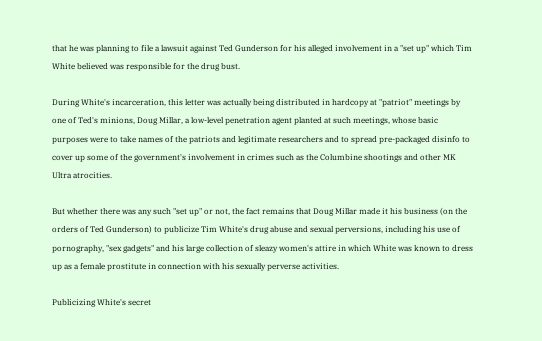that he was planning to file a lawsuit against Ted Gunderson for his alleged involvement in a "set up" which Tim White believed was responsible for the drug bust.

During White's incarceration, this letter was actually being distributed in hardcopy at "patriot" meetings by one of Ted's minions, Doug Millar, a low-level penetration agent planted at such meetings, whose basic purposes were to take names of the patriots and legitimate researchers and to spread pre-packaged disinfo to cover up some of the government's involvement in crimes such as the Columbine shootings and other MK Ultra atrocities.

But whether there was any such "set up" or not, the fact remains that Doug Millar made it his business (on the orders of Ted Gunderson) to publicize Tim White's drug abuse and sexual perversions, including his use of pornography, "sex gadgets" and his large collection of sleazy women's attire in which White was known to dress up as a female prostitute in connection with his sexually perverse activities.

Publicizing White's secret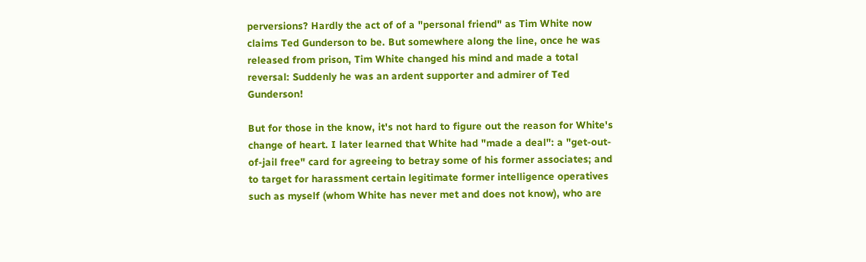perversions? Hardly the act of of a "personal friend" as Tim White now claims Ted Gunderson to be. But somewhere along the line, once he was released from prison, Tim White changed his mind and made a total reversal: Suddenly he was an ardent supporter and admirer of Ted Gunderson!

But for those in the know, it's not hard to figure out the reason for White's change of heart. I later learned that White had "made a deal": a "get-out-of-jail free" card for agreeing to betray some of his former associates; and to target for harassment certain legitimate former intelligence operatives such as myself (whom White has never met and does not know), who are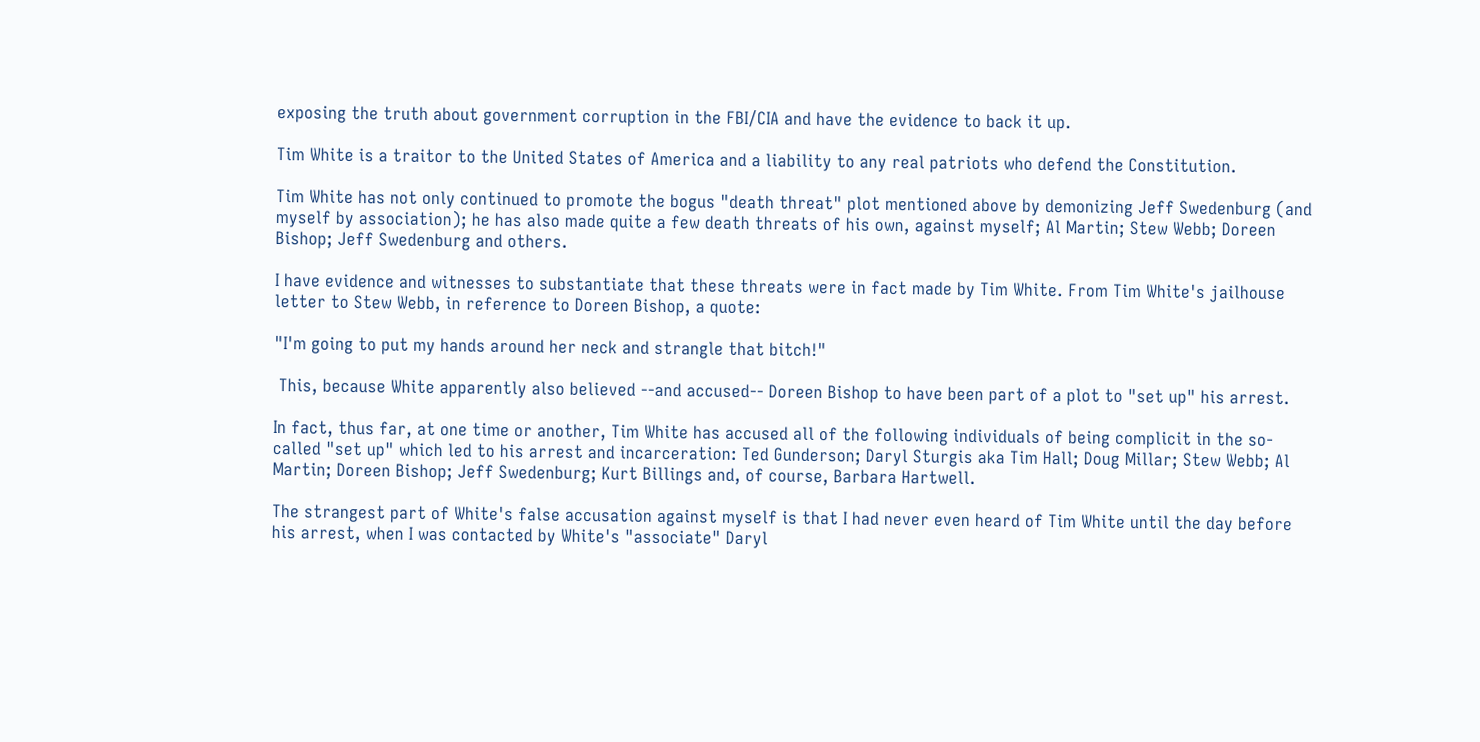exposing the truth about government corruption in the FBI/CIA and have the evidence to back it up.

Tim White is a traitor to the United States of America and a liability to any real patriots who defend the Constitution.

Tim White has not only continued to promote the bogus "death threat" plot mentioned above by demonizing Jeff Swedenburg (and myself by association); he has also made quite a few death threats of his own, against myself; Al Martin; Stew Webb; Doreen Bishop; Jeff Swedenburg and others.

I have evidence and witnesses to substantiate that these threats were in fact made by Tim White. From Tim White's jailhouse letter to Stew Webb, in reference to Doreen Bishop, a quote:

"I'm going to put my hands around her neck and strangle that bitch!"

 This, because White apparently also believed --and accused-- Doreen Bishop to have been part of a plot to "set up" his arrest.

In fact, thus far, at one time or another, Tim White has accused all of the following individuals of being complicit in the so-called "set up" which led to his arrest and incarceration: Ted Gunderson; Daryl Sturgis aka Tim Hall; Doug Millar; Stew Webb; Al Martin; Doreen Bishop; Jeff Swedenburg; Kurt Billings and, of course, Barbara Hartwell.

The strangest part of White's false accusation against myself is that I had never even heard of Tim White until the day before his arrest, when I was contacted by White's "associate" Daryl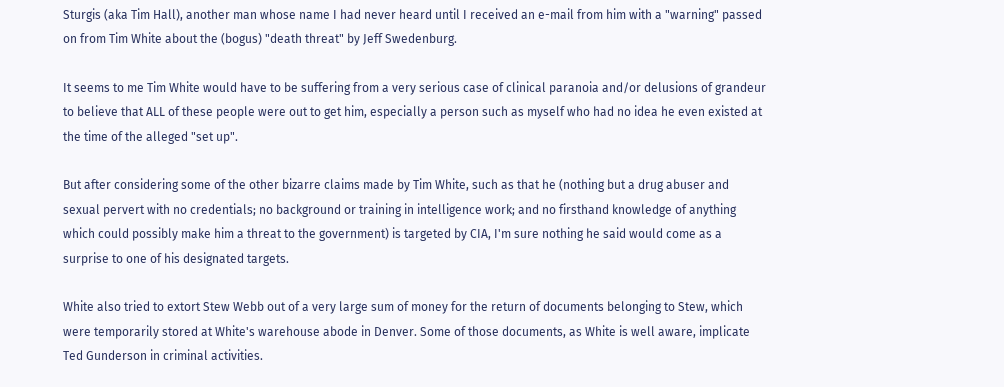Sturgis (aka Tim Hall), another man whose name I had never heard until I received an e-mail from him with a "warning" passed on from Tim White about the (bogus) "death threat" by Jeff Swedenburg.

It seems to me Tim White would have to be suffering from a very serious case of clinical paranoia and/or delusions of grandeur to believe that ALL of these people were out to get him, especially a person such as myself who had no idea he even existed at the time of the alleged "set up".

But after considering some of the other bizarre claims made by Tim White, such as that he (nothing but a drug abuser and sexual pervert with no credentials; no background or training in intelligence work; and no firsthand knowledge of anything which could possibly make him a threat to the government) is targeted by CIA, I'm sure nothing he said would come as a surprise to one of his designated targets.

White also tried to extort Stew Webb out of a very large sum of money for the return of documents belonging to Stew, which were temporarily stored at White's warehouse abode in Denver. Some of those documents, as White is well aware, implicate Ted Gunderson in criminal activities.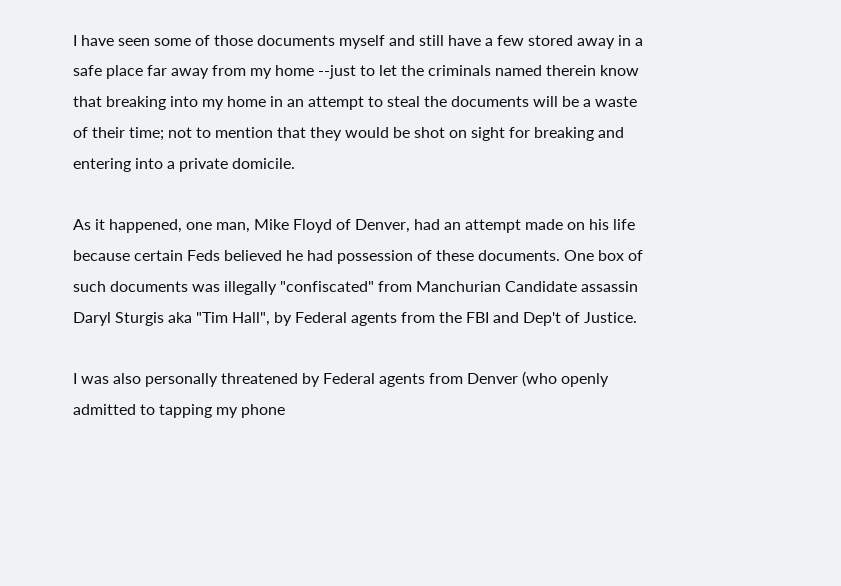I have seen some of those documents myself and still have a few stored away in a safe place far away from my home --just to let the criminals named therein know that breaking into my home in an attempt to steal the documents will be a waste of their time; not to mention that they would be shot on sight for breaking and entering into a private domicile.

As it happened, one man, Mike Floyd of Denver, had an attempt made on his life because certain Feds believed he had possession of these documents. One box of such documents was illegally "confiscated" from Manchurian Candidate assassin Daryl Sturgis aka "Tim Hall", by Federal agents from the FBI and Dep't of Justice.

I was also personally threatened by Federal agents from Denver (who openly admitted to tapping my phone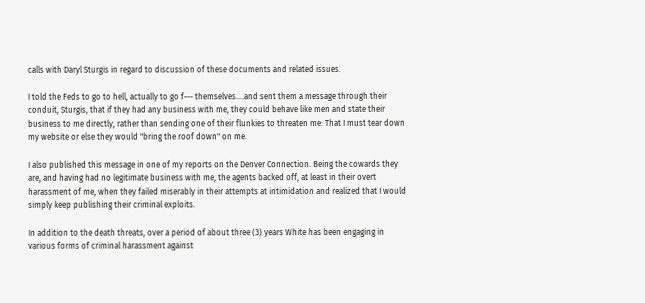calls with Daryl Sturgis in regard to discussion of these documents and related issues.

I told the Feds to go to hell, actually to go f--- themselves....and sent them a message through their conduit, Sturgis, that if they had any business with me, they could behave like men and state their business to me directly, rather than sending one of their flunkies to threaten me: That I must tear down my website or else they would "bring the roof down" on me.

I also published this message in one of my reports on the Denver Connection. Being the cowards they are, and having had no legitimate business with me, the agents backed off, at least in their overt harassment of me, when they failed miserably in their attempts at intimidation and realized that I would simply keep publishing their criminal exploits.

In addition to the death threats, over a period of about three (3) years White has been engaging in various forms of criminal harassment against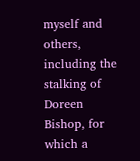myself and others, including the stalking of Doreen Bishop, for which a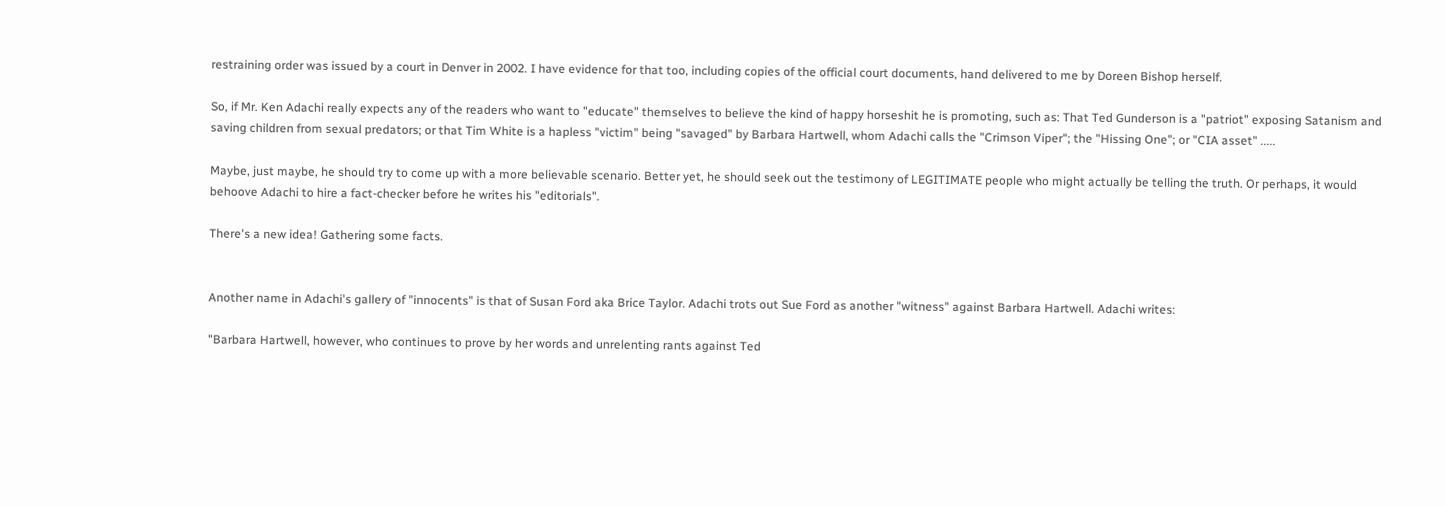restraining order was issued by a court in Denver in 2002. I have evidence for that too, including copies of the official court documents, hand delivered to me by Doreen Bishop herself.

So, if Mr. Ken Adachi really expects any of the readers who want to "educate" themselves to believe the kind of happy horseshit he is promoting, such as: That Ted Gunderson is a "patriot" exposing Satanism and saving children from sexual predators; or that Tim White is a hapless "victim" being "savaged" by Barbara Hartwell, whom Adachi calls the "Crimson Viper"; the "Hissing One"; or "CIA asset" .....

Maybe, just maybe, he should try to come up with a more believable scenario. Better yet, he should seek out the testimony of LEGITIMATE people who might actually be telling the truth. Or perhaps, it would behoove Adachi to hire a fact-checker before he writes his "editorials".

There's a new idea! Gathering some facts.


Another name in Adachi's gallery of "innocents" is that of Susan Ford aka Brice Taylor. Adachi trots out Sue Ford as another "witness" against Barbara Hartwell. Adachi writes:

"Barbara Hartwell, however, who continues to prove by her words and unrelenting rants against Ted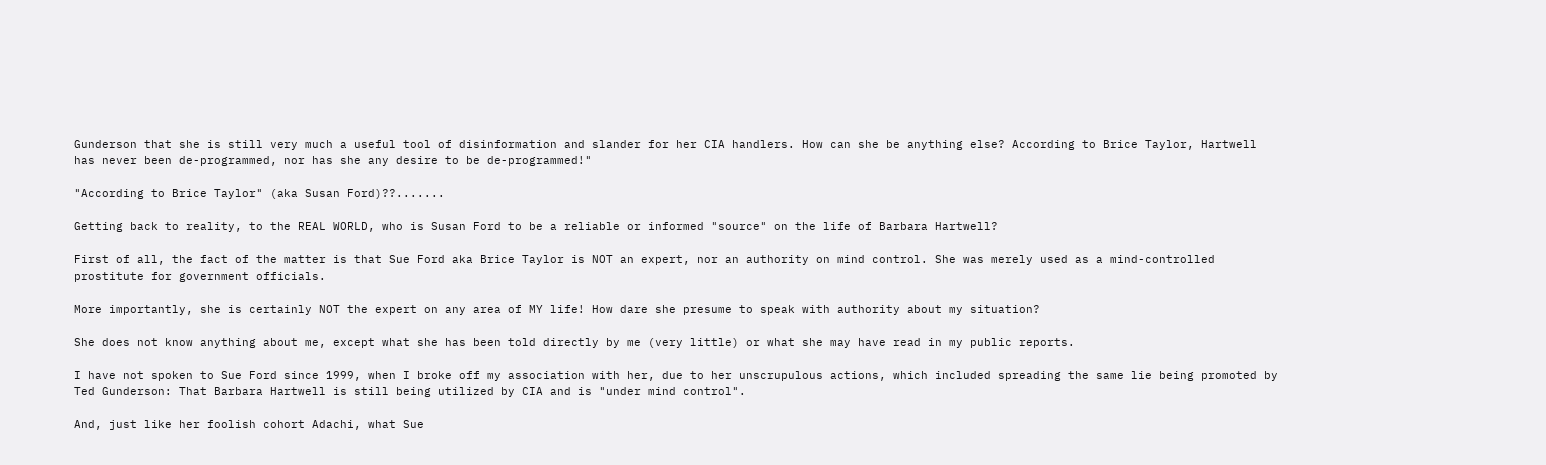Gunderson that she is still very much a useful tool of disinformation and slander for her CIA handlers. How can she be anything else? According to Brice Taylor, Hartwell has never been de-programmed, nor has she any desire to be de-programmed!"

"According to Brice Taylor" (aka Susan Ford)??.......

Getting back to reality, to the REAL WORLD, who is Susan Ford to be a reliable or informed "source" on the life of Barbara Hartwell?

First of all, the fact of the matter is that Sue Ford aka Brice Taylor is NOT an expert, nor an authority on mind control. She was merely used as a mind-controlled prostitute for government officials.

More importantly, she is certainly NOT the expert on any area of MY life! How dare she presume to speak with authority about my situation?

She does not know anything about me, except what she has been told directly by me (very little) or what she may have read in my public reports.

I have not spoken to Sue Ford since 1999, when I broke off my association with her, due to her unscrupulous actions, which included spreading the same lie being promoted by Ted Gunderson: That Barbara Hartwell is still being utilized by CIA and is "under mind control".

And, just like her foolish cohort Adachi, what Sue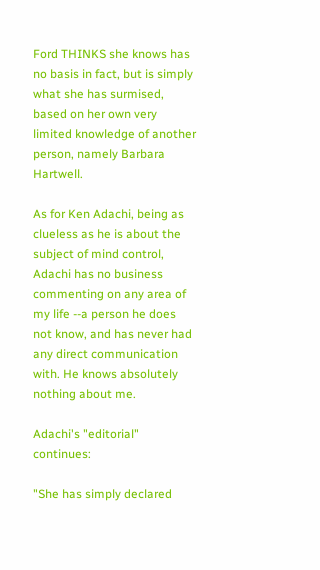Ford THINKS she knows has no basis in fact, but is simply what she has surmised, based on her own very limited knowledge of another person, namely Barbara Hartwell.

As for Ken Adachi, being as clueless as he is about the subject of mind control, Adachi has no business commenting on any area of my life --a person he does not know, and has never had any direct communication with. He knows absolutely nothing about me.

Adachi's "editorial" continues:

"She has simply declared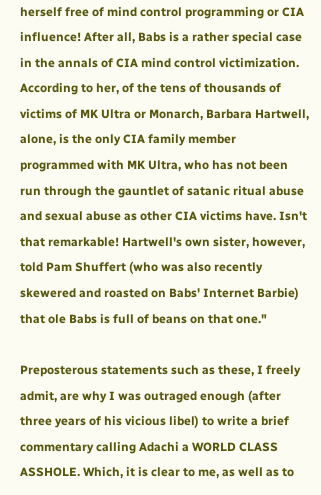herself free of mind control programming or CIA influence! After all, Babs is a rather special case in the annals of CIA mind control victimization. According to her, of the tens of thousands of victims of MK Ultra or Monarch, Barbara Hartwell, alone, is the only CIA family member programmed with MK Ultra, who has not been run through the gauntlet of satanic ritual abuse and sexual abuse as other CIA victims have. Isn't that remarkable! Hartwell's own sister, however, told Pam Shuffert (who was also recently skewered and roasted on Babs' Internet Barbie) that ole Babs is full of beans on that one."

Preposterous statements such as these, I freely admit, are why I was outraged enough (after three years of his vicious libel) to write a brief commentary calling Adachi a WORLD CLASS ASSHOLE. Which, it is clear to me, as well as to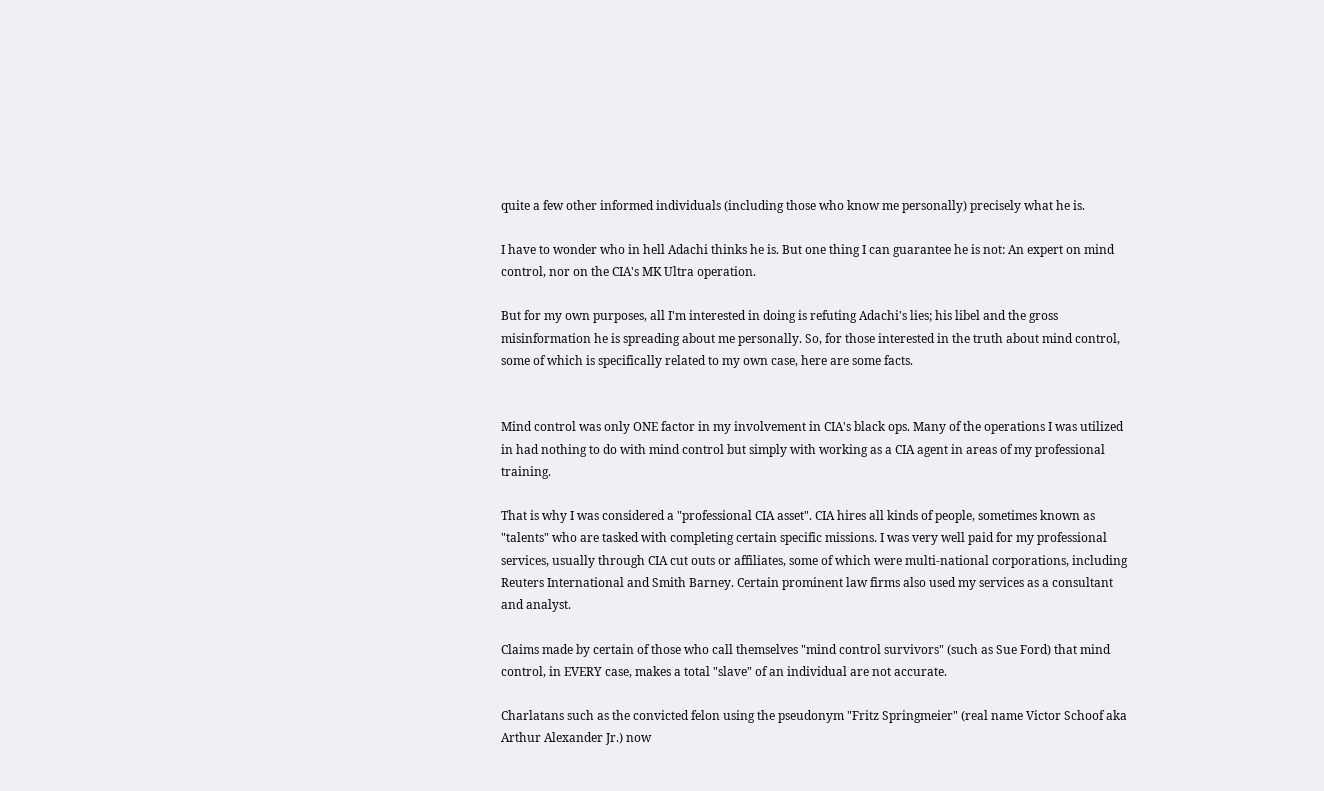quite a few other informed individuals (including those who know me personally) precisely what he is.

I have to wonder who in hell Adachi thinks he is. But one thing I can guarantee he is not: An expert on mind control, nor on the CIA's MK Ultra operation.

But for my own purposes, all I'm interested in doing is refuting Adachi's lies; his libel and the gross misinformation he is spreading about me personally. So, for those interested in the truth about mind control, some of which is specifically related to my own case, here are some facts.


Mind control was only ONE factor in my involvement in CIA's black ops. Many of the operations I was utilized in had nothing to do with mind control but simply with working as a CIA agent in areas of my professional training.

That is why I was considered a "professional CIA asset". CIA hires all kinds of people, sometimes known as "talents" who are tasked with completing certain specific missions. I was very well paid for my professional services, usually through CIA cut outs or affiliates, some of which were multi-national corporations, including Reuters International and Smith Barney. Certain prominent law firms also used my services as a consultant and analyst.

Claims made by certain of those who call themselves "mind control survivors" (such as Sue Ford) that mind control, in EVERY case, makes a total "slave" of an individual are not accurate.

Charlatans such as the convicted felon using the pseudonym "Fritz Springmeier" (real name Victor Schoof aka Arthur Alexander Jr.) now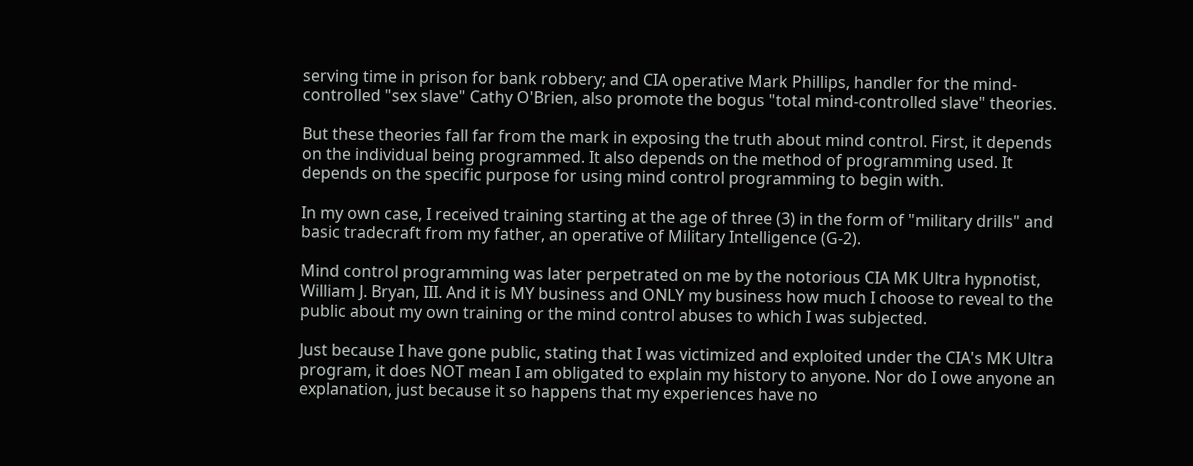serving time in prison for bank robbery; and CIA operative Mark Phillips, handler for the mind-controlled "sex slave" Cathy O'Brien, also promote the bogus "total mind-controlled slave" theories.

But these theories fall far from the mark in exposing the truth about mind control. First, it depends on the individual being programmed. It also depends on the method of programming used. It depends on the specific purpose for using mind control programming to begin with.

In my own case, I received training starting at the age of three (3) in the form of "military drills" and basic tradecraft from my father, an operative of Military Intelligence (G-2).

Mind control programming was later perpetrated on me by the notorious CIA MK Ultra hypnotist, William J. Bryan, III. And it is MY business and ONLY my business how much I choose to reveal to the public about my own training or the mind control abuses to which I was subjected.

Just because I have gone public, stating that I was victimized and exploited under the CIA's MK Ultra program, it does NOT mean I am obligated to explain my history to anyone. Nor do I owe anyone an explanation, just because it so happens that my experiences have no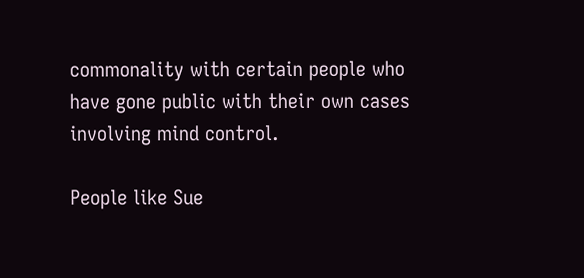commonality with certain people who have gone public with their own cases involving mind control.

People like Sue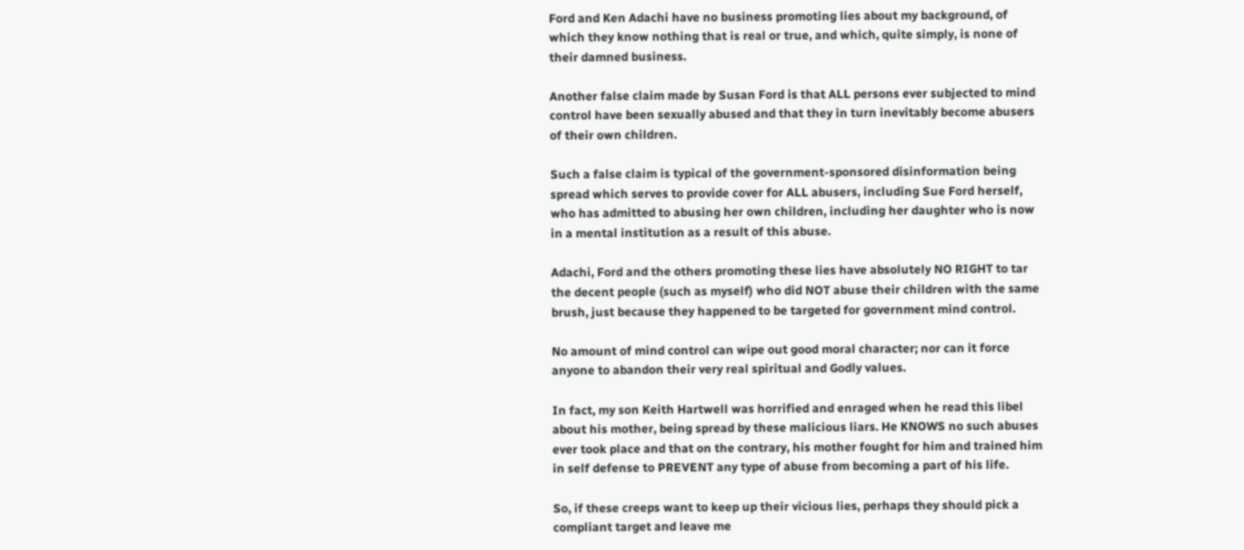Ford and Ken Adachi have no business promoting lies about my background, of which they know nothing that is real or true, and which, quite simply, is none of their damned business.

Another false claim made by Susan Ford is that ALL persons ever subjected to mind control have been sexually abused and that they in turn inevitably become abusers of their own children.

Such a false claim is typical of the government-sponsored disinformation being spread which serves to provide cover for ALL abusers, including Sue Ford herself, who has admitted to abusing her own children, including her daughter who is now in a mental institution as a result of this abuse.

Adachi, Ford and the others promoting these lies have absolutely NO RIGHT to tar the decent people (such as myself) who did NOT abuse their children with the same brush, just because they happened to be targeted for government mind control.

No amount of mind control can wipe out good moral character; nor can it force anyone to abandon their very real spiritual and Godly values.

In fact, my son Keith Hartwell was horrified and enraged when he read this libel about his mother, being spread by these malicious liars. He KNOWS no such abuses ever took place and that on the contrary, his mother fought for him and trained him in self defense to PREVENT any type of abuse from becoming a part of his life.

So, if these creeps want to keep up their vicious lies, perhaps they should pick a compliant target and leave me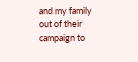and my family out of their campaign to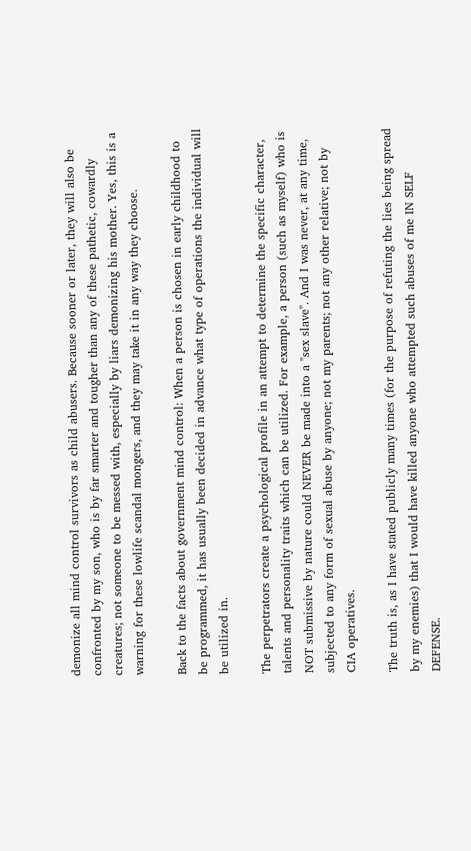demonize all mind control survivors as child abusers. Because sooner or later, they will also be confronted by my son, who is by far smarter and tougher than any of these pathetic, cowardly creatures; not someone to be messed with, especially by liars demonizing his mother. Yes, this is a warning for these lowlife scandal mongers, and they may take it in any way they choose.

Back to the facts about government mind control: When a person is chosen in early childhood to be programmed, it has usually been decided in advance what type of operations the individual will be utilized in.

The perpetrators create a psychological profile in an attempt to determine the specific character, talents and personality traits which can be utilized. For example, a person (such as myself) who is NOT submissive by nature could NEVER be made into a "sex slave". And I was never, at any time, subjected to any form of sexual abuse by anyone; not my parents; not any other relative; not by CIA operatives.

The truth is, as I have stated publicly many times (for the purpose of refuting the lies being spread by my enemies) that I would have killed anyone who attempted such abuses of me IN SELF DEFENSE.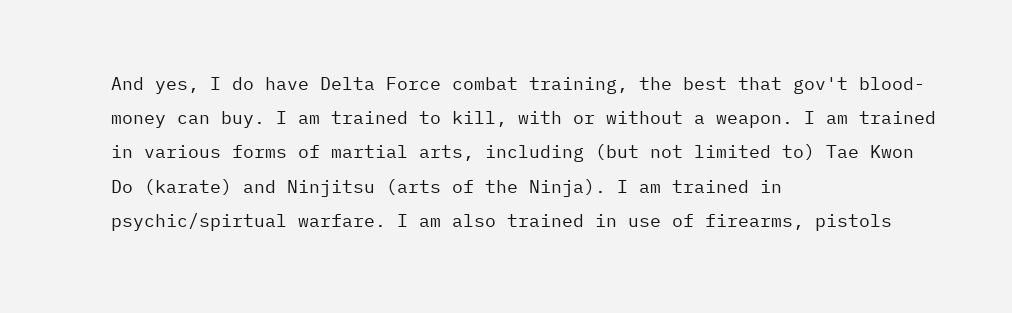And yes, I do have Delta Force combat training, the best that gov't blood-money can buy. I am trained to kill, with or without a weapon. I am trained in various forms of martial arts, including (but not limited to) Tae Kwon Do (karate) and Ninjitsu (arts of the Ninja). I am trained in psychic/spirtual warfare. I am also trained in use of firearms, pistols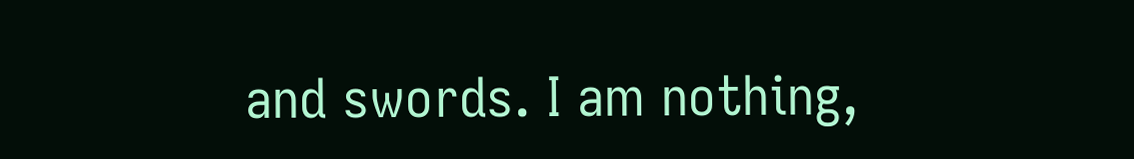and swords. I am nothing,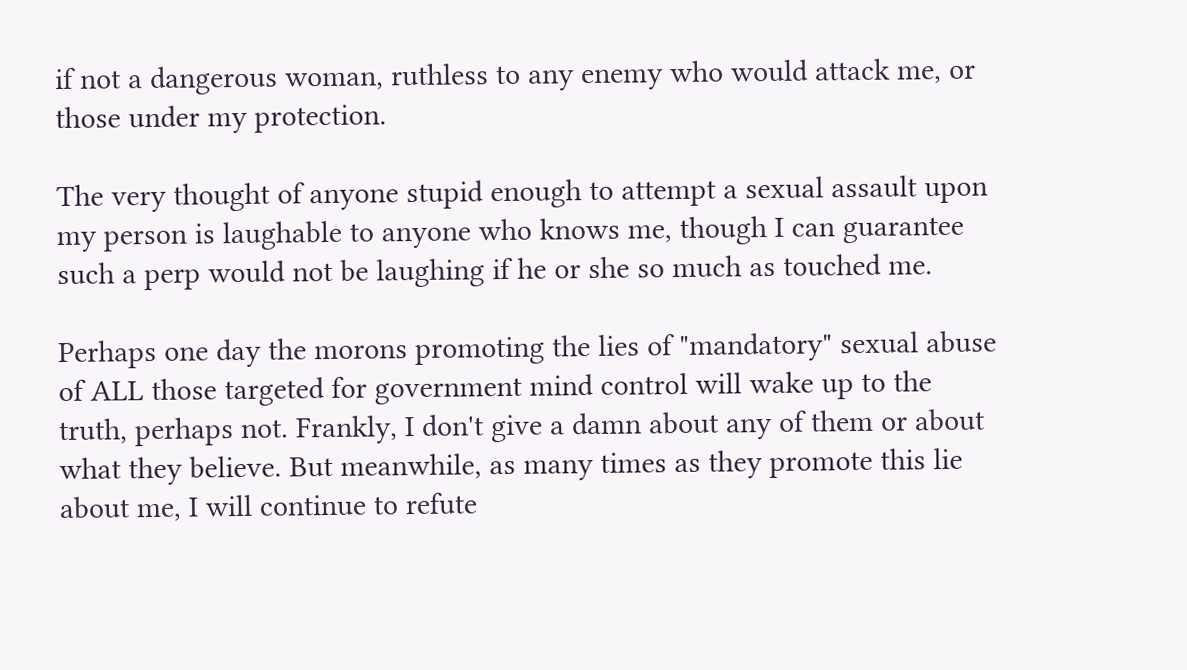if not a dangerous woman, ruthless to any enemy who would attack me, or those under my protection.

The very thought of anyone stupid enough to attempt a sexual assault upon my person is laughable to anyone who knows me, though I can guarantee such a perp would not be laughing if he or she so much as touched me.

Perhaps one day the morons promoting the lies of "mandatory" sexual abuse of ALL those targeted for government mind control will wake up to the truth, perhaps not. Frankly, I don't give a damn about any of them or about what they believe. But meanwhile, as many times as they promote this lie about me, I will continue to refute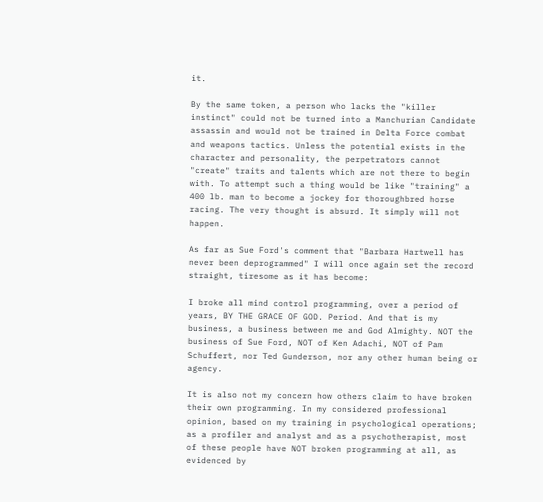it.

By the same token, a person who lacks the "killer instinct" could not be turned into a Manchurian Candidate assassin and would not be trained in Delta Force combat and weapons tactics. Unless the potential exists in the character and personality, the perpetrators cannot "create" traits and talents which are not there to begin with. To attempt such a thing would be like "training" a 400 lb. man to become a jockey for thoroughbred horse racing. The very thought is absurd. It simply will not happen.

As far as Sue Ford's comment that "Barbara Hartwell has never been deprogrammed" I will once again set the record straight, tiresome as it has become:

I broke all mind control programming, over a period of years, BY THE GRACE OF GOD. Period. And that is my business, a business between me and God Almighty. NOT the business of Sue Ford, NOT of Ken Adachi, NOT of Pam Schuffert, nor Ted Gunderson, nor any other human being or agency.

It is also not my concern how others claim to have broken their own programming. In my considered professional opinion, based on my training in psychological operations; as a profiler and analyst and as a psychotherapist, most of these people have NOT broken programming at all, as evidenced by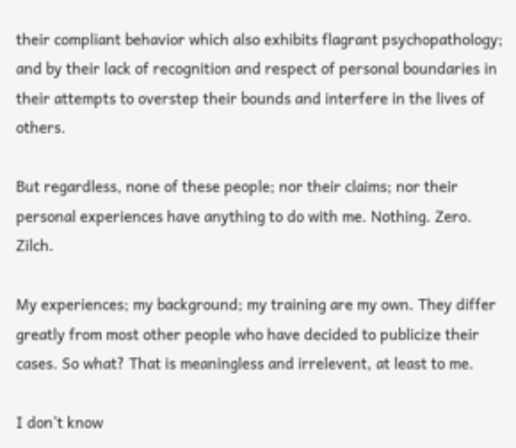their compliant behavior which also exhibits flagrant psychopathology; and by their lack of recognition and respect of personal boundaries in their attempts to overstep their bounds and interfere in the lives of others.

But regardless, none of these people; nor their claims; nor their personal experiences have anything to do with me. Nothing. Zero. Zilch.

My experiences; my background; my training are my own. They differ greatly from most other people who have decided to publicize their cases. So what? That is meaningless and irrelevent, at least to me.

I don't know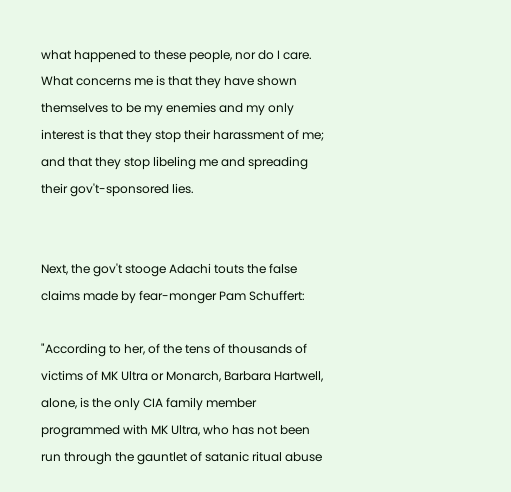what happened to these people, nor do I care. What concerns me is that they have shown themselves to be my enemies and my only interest is that they stop their harassment of me; and that they stop libeling me and spreading their gov't-sponsored lies.


Next, the gov't stooge Adachi touts the false claims made by fear-monger Pam Schuffert:

"According to her, of the tens of thousands of victims of MK Ultra or Monarch, Barbara Hartwell, alone, is the only CIA family member programmed with MK Ultra, who has not been run through the gauntlet of satanic ritual abuse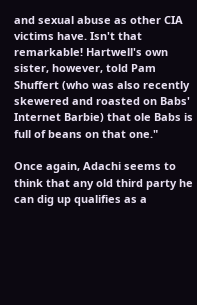and sexual abuse as other CIA victims have. Isn't that remarkable! Hartwell's own sister, however, told Pam Shuffert (who was also recently skewered and roasted on Babs' Internet Barbie) that ole Babs is full of beans on that one."

Once again, Adachi seems to think that any old third party he can dig up qualifies as a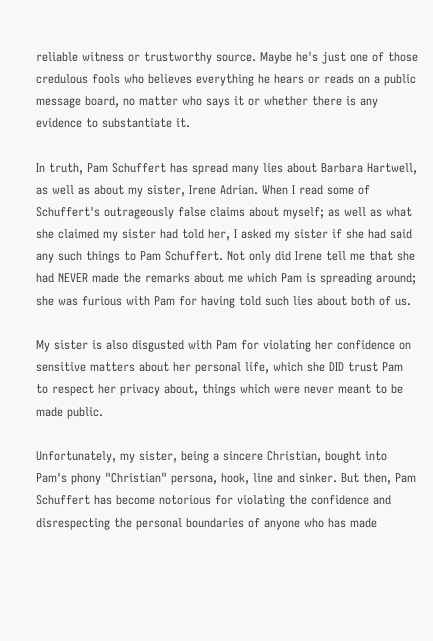reliable witness or trustworthy source. Maybe he's just one of those credulous fools who believes everything he hears or reads on a public message board, no matter who says it or whether there is any evidence to substantiate it.

In truth, Pam Schuffert has spread many lies about Barbara Hartwell, as well as about my sister, Irene Adrian. When I read some of Schuffert's outrageously false claims about myself; as well as what she claimed my sister had told her, I asked my sister if she had said any such things to Pam Schuffert. Not only did Irene tell me that she had NEVER made the remarks about me which Pam is spreading around; she was furious with Pam for having told such lies about both of us.

My sister is also disgusted with Pam for violating her confidence on sensitive matters about her personal life, which she DID trust Pam to respect her privacy about, things which were never meant to be made public.

Unfortunately, my sister, being a sincere Christian, bought into Pam's phony "Christian" persona, hook, line and sinker. But then, Pam Schuffert has become notorious for violating the confidence and disrespecting the personal boundaries of anyone who has made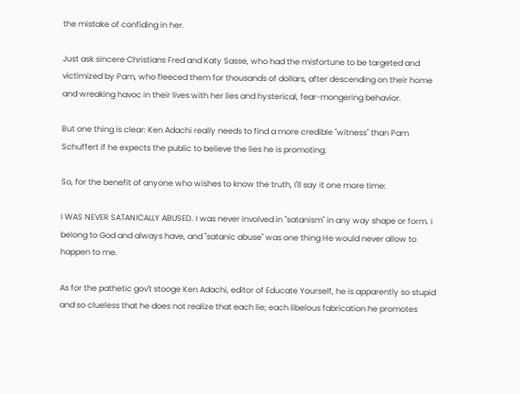the mistake of confiding in her.

Just ask sincere Christians Fred and Katy Sasse, who had the misfortune to be targeted and victimized by Pam, who fleeced them for thousands of dollars, after descending on their home and wreaking havoc in their lives with her lies and hysterical, fear-mongering behavior.

But one thing is clear: Ken Adachi really needs to find a more credible "witness" than Pam Schuffert if he expects the public to believe the lies he is promoting.

So, for the benefit of anyone who wishes to know the truth, I'll say it one more time:

I WAS NEVER SATANICALLY ABUSED. I was never involved in "satanism" in any way shape or form. I belong to God and always have, and "satanic abuse" was one thing He would never allow to happen to me.

As for the pathetic gov't stooge Ken Adachi, editor of Educate Yourself, he is apparently so stupid and so clueless that he does not realize that each lie; each libelous fabrication he promotes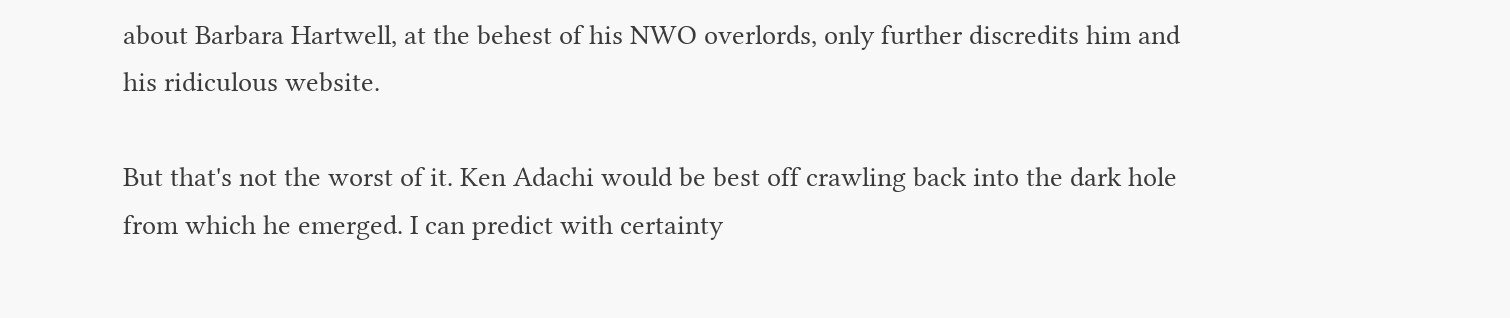about Barbara Hartwell, at the behest of his NWO overlords, only further discredits him and his ridiculous website.

But that's not the worst of it. Ken Adachi would be best off crawling back into the dark hole from which he emerged. I can predict with certainty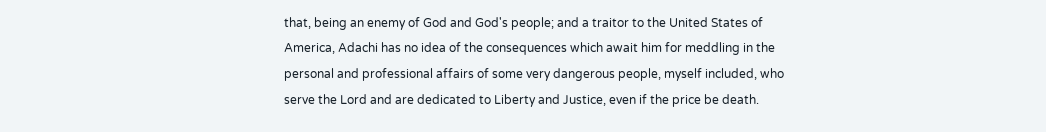that, being an enemy of God and God's people; and a traitor to the United States of America, Adachi has no idea of the consequences which await him for meddling in the personal and professional affairs of some very dangerous people, myself included, who serve the Lord and are dedicated to Liberty and Justice, even if the price be death.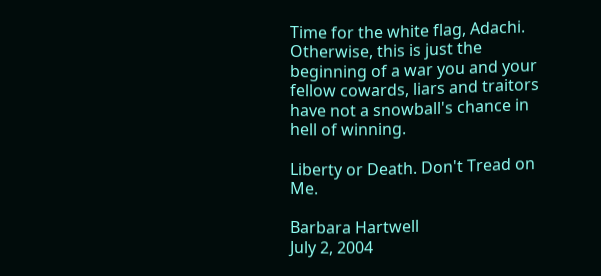Time for the white flag, Adachi. Otherwise, this is just the beginning of a war you and your fellow cowards, liars and traitors have not a snowball's chance in hell of winning.

Liberty or Death. Don't Tread on Me.

Barbara Hartwell
July 2, 2004